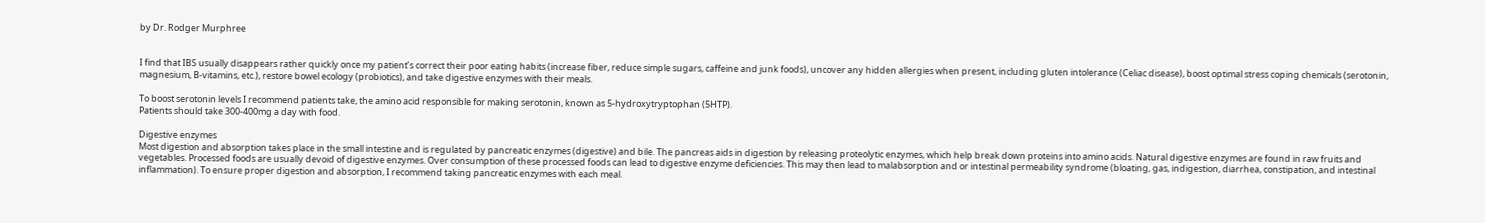by Dr. Rodger Murphree


I find that IBS usually disappears rather quickly once my patient’s correct their poor eating habits (increase fiber, reduce simple sugars, caffeine and junk foods), uncover any hidden allergies when present, including gluten intolerance (Celiac disease), boost optimal stress coping chemicals (serotonin, magnesium, B-vitamins, etc.), restore bowel ecology (probiotics), and take digestive enzymes with their meals.

To boost serotonin levels I recommend patients take, the amino acid responsible for making serotonin, known as 5-hydroxytryptophan (5HTP).
Patients should take 300-400mg a day with food.

Digestive enzymes
Most digestion and absorption takes place in the small intestine and is regulated by pancreatic enzymes (digestive) and bile. The pancreas aids in digestion by releasing proteolytic enzymes, which help break down proteins into amino acids. Natural digestive enzymes are found in raw fruits and vegetables. Processed foods are usually devoid of digestive enzymes. Over consumption of these processed foods can lead to digestive enzyme deficiencies. This may then lead to malabsorption and or intestinal permeability syndrome (bloating, gas, indigestion, diarrhea, constipation, and intestinal inflammation). To ensure proper digestion and absorption, I recommend taking pancreatic enzymes with each meal.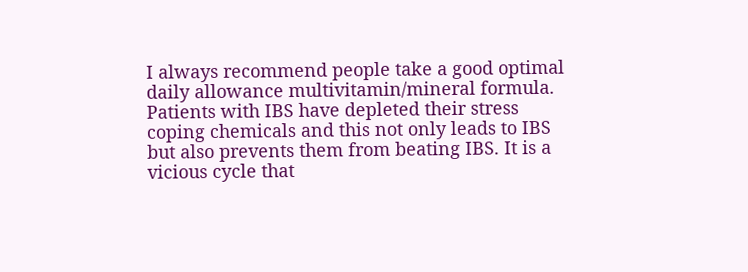I always recommend people take a good optimal daily allowance multivitamin/mineral formula. Patients with IBS have depleted their stress coping chemicals and this not only leads to IBS but also prevents them from beating IBS. It is a vicious cycle that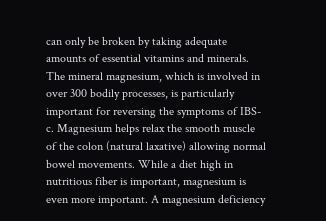can only be broken by taking adequate amounts of essential vitamins and minerals. The mineral magnesium, which is involved in over 300 bodily processes, is particularly important for reversing the symptoms of IBS-c. Magnesium helps relax the smooth muscle of the colon (natural laxative) allowing normal bowel movements. While a diet high in nutritious fiber is important, magnesium is even more important. A magnesium deficiency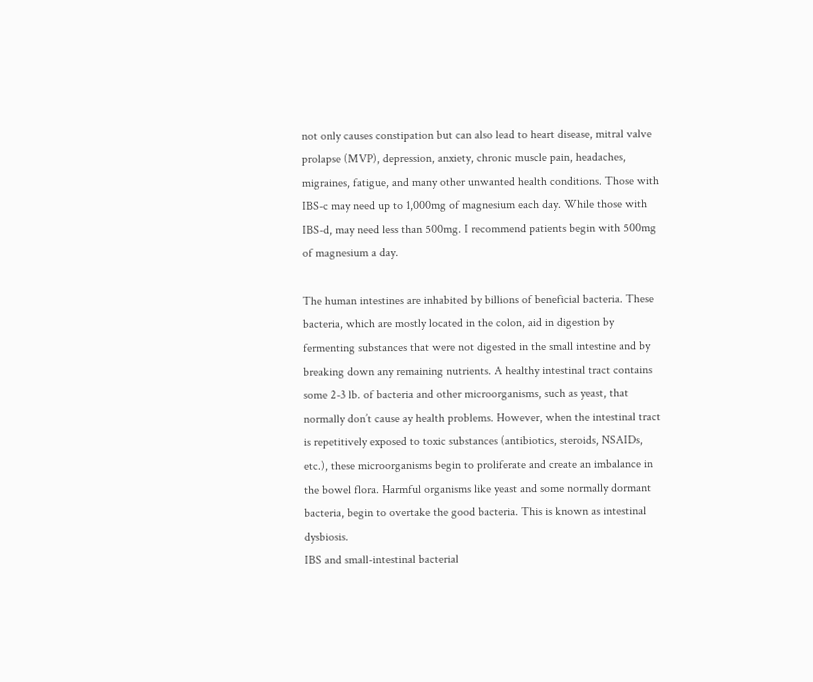not only causes constipation but can also lead to heart disease, mitral valve prolapse (MVP), depression, anxiety, chronic muscle pain, headaches, migraines, fatigue, and many other unwanted health conditions. Those with IBS-c may need up to 1,000mg of magnesium each day. While those with IBS-d, may need less than 500mg. I recommend patients begin with 500mg of magnesium a day.

The human intestines are inhabited by billions of beneficial bacteria. These bacteria, which are mostly located in the colon, aid in digestion by fermenting substances that were not digested in the small intestine and by breaking down any remaining nutrients. A healthy intestinal tract contains some 2-3 lb. of bacteria and other microorganisms, such as yeast, that normally don’t cause ay health problems. However, when the intestinal tract is repetitively exposed to toxic substances (antibiotics, steroids, NSAIDs, etc.), these microorganisms begin to proliferate and create an imbalance in the bowel flora. Harmful organisms like yeast and some normally dormant bacteria, begin to overtake the good bacteria. This is known as intestinal dysbiosis.
IBS and small-intestinal bacterial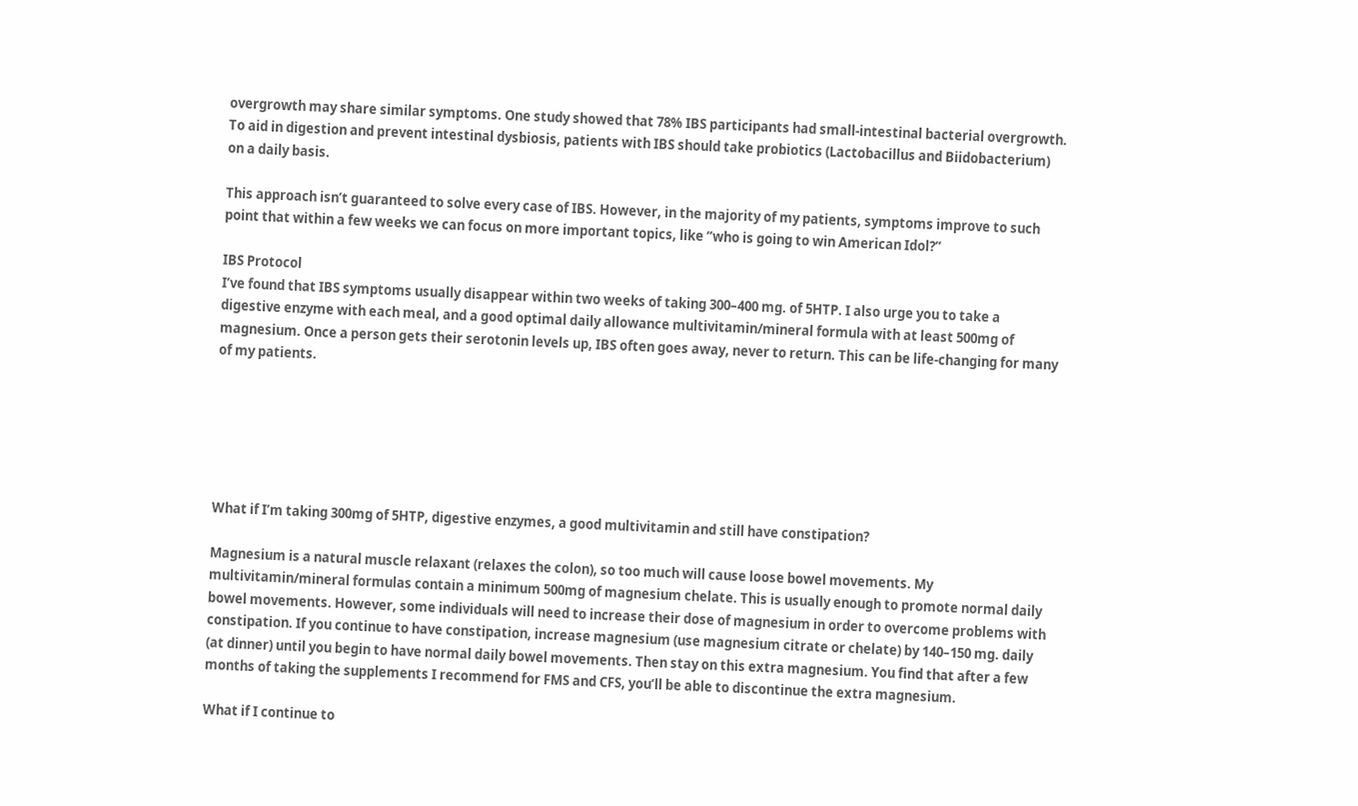overgrowth may share similar symptoms. One study showed that 78% IBS participants had small-intestinal bacterial overgrowth. To aid in digestion and prevent intestinal dysbiosis, patients with IBS should take probiotics (Lactobacillus and Biidobacterium) on a daily basis.

This approach isn’t guaranteed to solve every case of IBS. However, in the majority of my patients, symptoms improve to such point that within a few weeks we can focus on more important topics, like “who is going to win American Idol?”

IBS Protocol
I’ve found that IBS symptoms usually disappear within two weeks of taking 300–400 mg. of 5HTP. I also urge you to take a digestive enzyme with each meal, and a good optimal daily allowance multivitamin/mineral formula with at least 500mg of magnesium. Once a person gets their serotonin levels up, IBS often goes away, never to return. This can be life-changing for many of my patients.






What if I’m taking 300mg of 5HTP, digestive enzymes, a good multivitamin and still have constipation?

Magnesium is a natural muscle relaxant (relaxes the colon), so too much will cause loose bowel movements. My multivitamin/mineral formulas contain a minimum 500mg of magnesium chelate. This is usually enough to promote normal daily bowel movements. However, some individuals will need to increase their dose of magnesium in order to overcome problems with constipation. If you continue to have constipation, increase magnesium (use magnesium citrate or chelate) by 140–150 mg. daily (at dinner) until you begin to have normal daily bowel movements. Then stay on this extra magnesium. You find that after a few months of taking the supplements I recommend for FMS and CFS, you’ll be able to discontinue the extra magnesium.

What if I continue to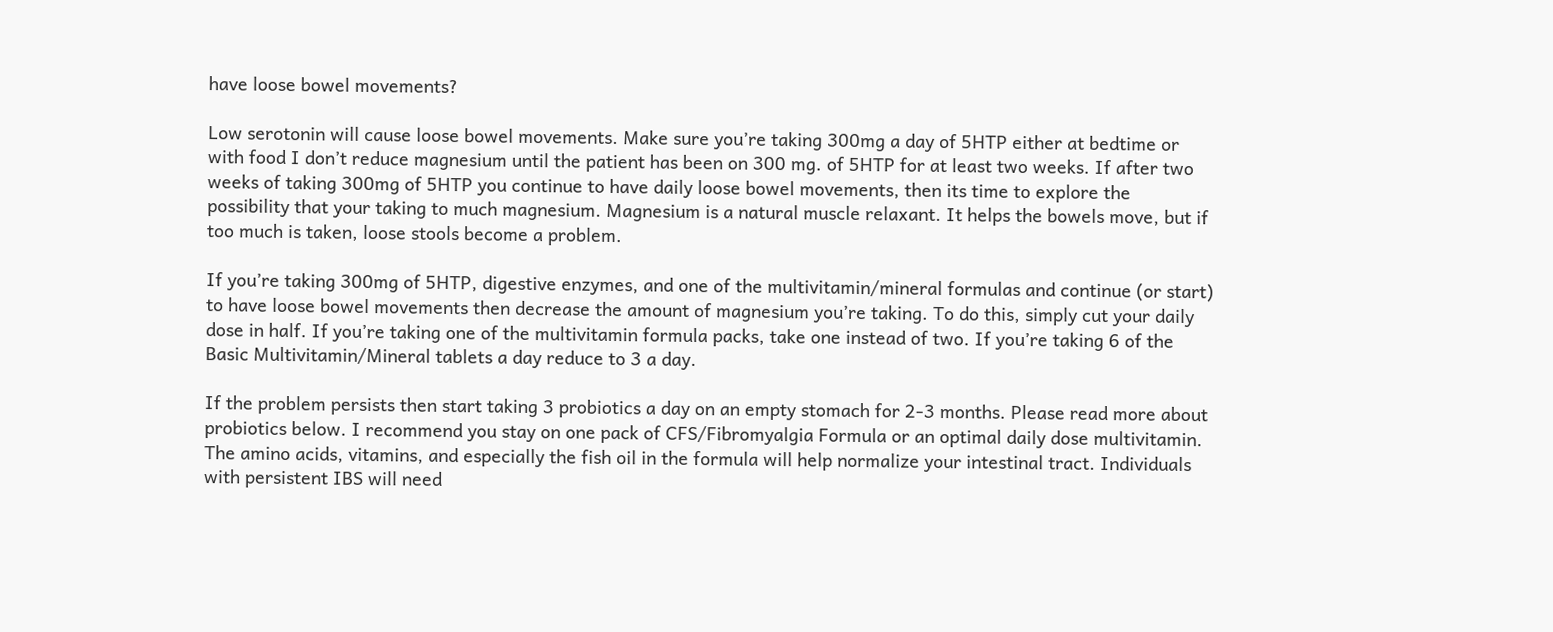have loose bowel movements?

Low serotonin will cause loose bowel movements. Make sure you’re taking 300mg a day of 5HTP either at bedtime or with food I don’t reduce magnesium until the patient has been on 300 mg. of 5HTP for at least two weeks. If after two weeks of taking 300mg of 5HTP you continue to have daily loose bowel movements, then its time to explore the possibility that your taking to much magnesium. Magnesium is a natural muscle relaxant. It helps the bowels move, but if too much is taken, loose stools become a problem.

If you’re taking 300mg of 5HTP, digestive enzymes, and one of the multivitamin/mineral formulas and continue (or start) to have loose bowel movements then decrease the amount of magnesium you’re taking. To do this, simply cut your daily dose in half. If you’re taking one of the multivitamin formula packs, take one instead of two. If you’re taking 6 of the Basic Multivitamin/Mineral tablets a day reduce to 3 a day.

If the problem persists then start taking 3 probiotics a day on an empty stomach for 2-3 months. Please read more about probiotics below. I recommend you stay on one pack of CFS/Fibromyalgia Formula or an optimal daily dose multivitamin. The amino acids, vitamins, and especially the fish oil in the formula will help normalize your intestinal tract. Individuals with persistent IBS will need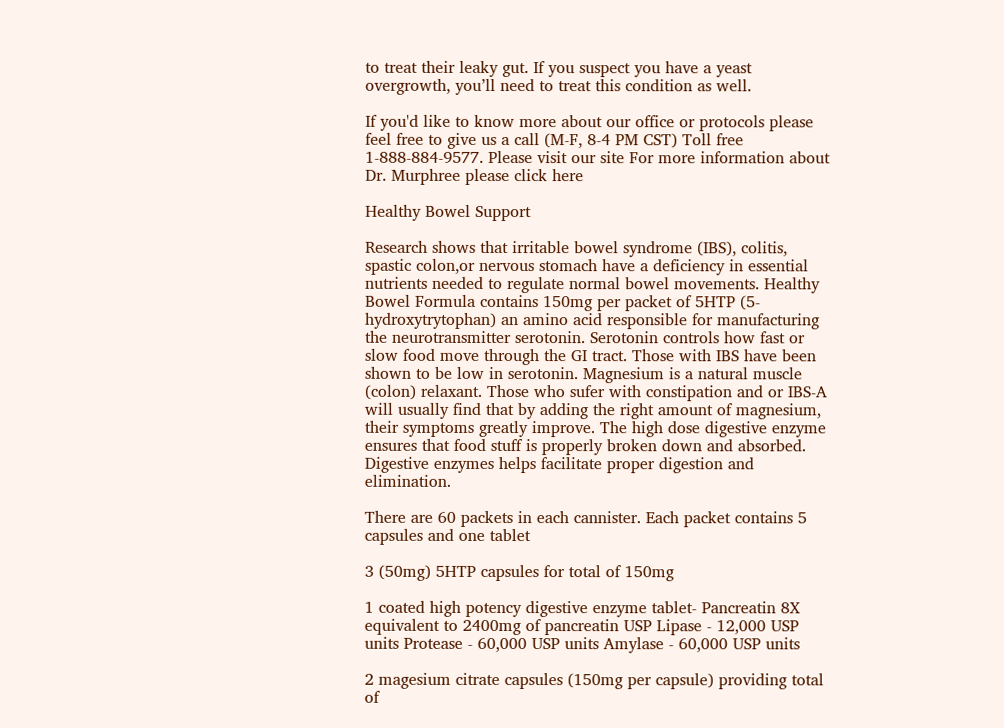to treat their leaky gut. If you suspect you have a yeast overgrowth, you’ll need to treat this condition as well.

If you'd like to know more about our office or protocols please feel free to give us a call (M-F, 8-4 PM CST) Toll free 1-888-884-9577. Please visit our site For more information about Dr. Murphree please click here

Healthy Bowel Support

Research shows that irritable bowel syndrome (IBS), colitis, spastic colon,or nervous stomach have a deficiency in essential nutrients needed to regulate normal bowel movements. Healthy Bowel Formula contains 150mg per packet of 5HTP (5-hydroxytrytophan) an amino acid responsible for manufacturing the neurotransmitter serotonin. Serotonin controls how fast or slow food move through the GI tract. Those with IBS have been shown to be low in serotonin. Magnesium is a natural muscle (colon) relaxant. Those who sufer with constipation and or IBS-A will usually find that by adding the right amount of magnesium, their symptoms greatly improve. The high dose digestive enzyme ensures that food stuff is properly broken down and absorbed. Digestive enzymes helps facilitate proper digestion and elimination.

There are 60 packets in each cannister. Each packet contains 5 capsules and one tablet

3 (50mg) 5HTP capsules for total of 150mg

1 coated high potency digestive enzyme tablet- Pancreatin 8X equivalent to 2400mg of pancreatin USP Lipase - 12,000 USP units Protease - 60,000 USP units Amylase - 60,000 USP units

2 magesium citrate capsules (150mg per capsule) providing total of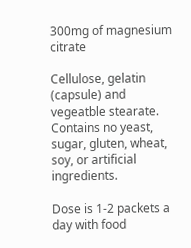300mg of magnesium citrate

Cellulose, gelatin (capsule) and vegeatble stearate. Contains no yeast, sugar, gluten, wheat, soy, or artificial ingredients.

Dose is 1-2 packets a day with food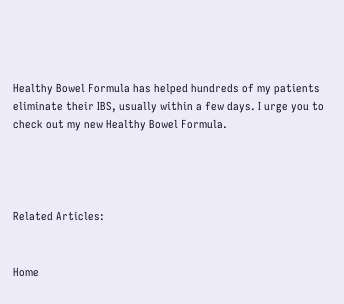Healthy Bowel Formula has helped hundreds of my patients eliminate their IBS, usually within a few days. I urge you to check out my new Healthy Bowel Formula.




Related Articles:


Home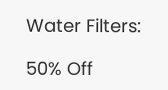Water Filters:

50% Off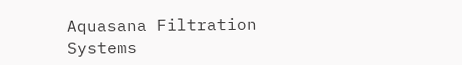Aquasana Filtration Systems